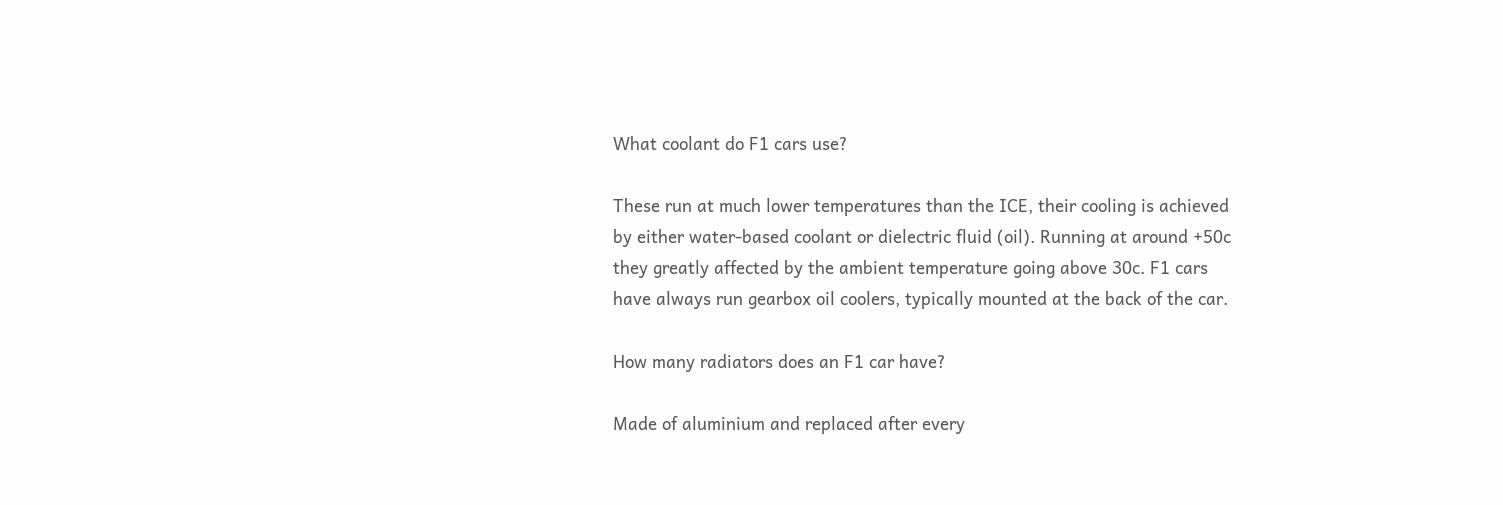What coolant do F1 cars use?

These run at much lower temperatures than the ICE, their cooling is achieved by either water-based coolant or dielectric fluid (oil). Running at around +50c they greatly affected by the ambient temperature going above 30c. F1 cars have always run gearbox oil coolers, typically mounted at the back of the car.

How many radiators does an F1 car have?

Made of aluminium and replaced after every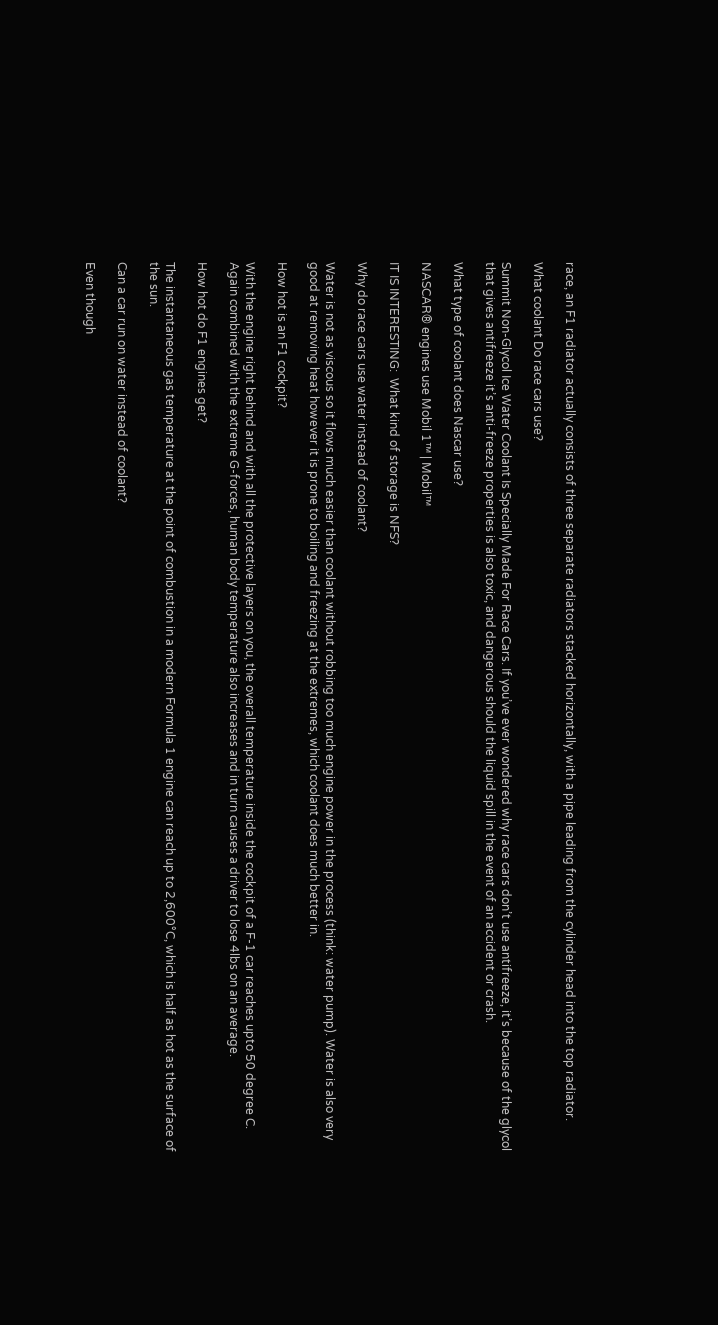race, an F1 radiator actually consists of three separate radiators stacked horizontally, with a pipe leading from the cylinder head into the top radiator.

What coolant Do race cars use?

Summit Non-Glycol Ice Water Coolant Is Specially Made For Race Cars. If you’ve ever wondered why race cars don’t use antifreeze, it’s because of the glycol that gives antifreeze it’s anti-freeze properties is also toxic, and dangerous should the liquid spill in the event of an accident or crash.

What type of coolant does Nascar use?

NASCAR® engines use Mobil 1™ | Mobil™

IT IS INTERESTING:  What kind of storage is NFS?

Why do race cars use water instead of coolant?

Water is not as viscous so it flows much easier than coolant without robbing too much engine power in the process (think: water pump). Water is also very good at removing heat however it is prone to boiling and freezing at the extremes, which coolant does much better in.

How hot is an F1 cockpit?

With the engine right behind and with all the protective layers on you, the overall temperature inside the cockpit of a F-1 car reaches upto 50 degree C. Again combined with the extreme G-forces, human body temperature also increases and in turn causes a driver to lose 4lbs on an average.

How hot do F1 engines get?

The instantaneous gas temperature at the point of combustion in a modern Formula 1 engine can reach up to 2,600°C, which is half as hot as the surface of the sun.

Can a car run on water instead of coolant?

Even though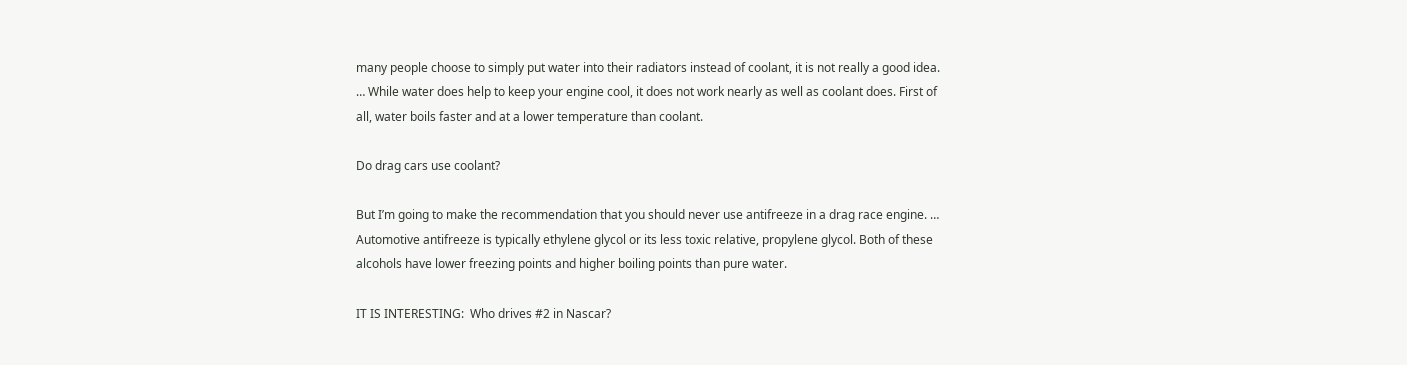many people choose to simply put water into their radiators instead of coolant, it is not really a good idea. … While water does help to keep your engine cool, it does not work nearly as well as coolant does. First of all, water boils faster and at a lower temperature than coolant.

Do drag cars use coolant?

But I’m going to make the recommendation that you should never use antifreeze in a drag race engine. … Automotive antifreeze is typically ethylene glycol or its less toxic relative, propylene glycol. Both of these alcohols have lower freezing points and higher boiling points than pure water.

IT IS INTERESTING:  Who drives #2 in Nascar?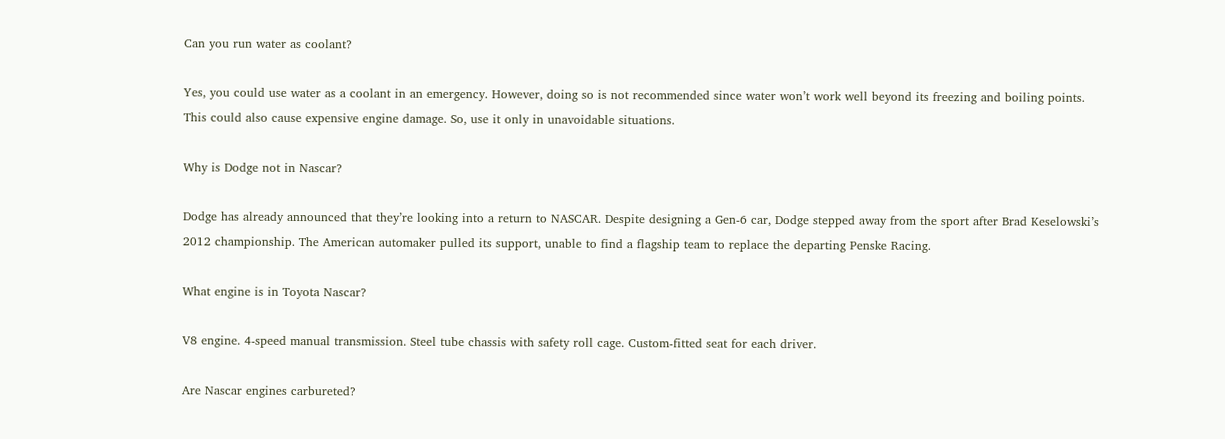Can you run water as coolant?

Yes, you could use water as a coolant in an emergency. However, doing so is not recommended since water won’t work well beyond its freezing and boiling points. This could also cause expensive engine damage. So, use it only in unavoidable situations.

Why is Dodge not in Nascar?

Dodge has already announced that they’re looking into a return to NASCAR. Despite designing a Gen-6 car, Dodge stepped away from the sport after Brad Keselowski’s 2012 championship. The American automaker pulled its support, unable to find a flagship team to replace the departing Penske Racing.

What engine is in Toyota Nascar?

V8 engine. 4-speed manual transmission. Steel tube chassis with safety roll cage. Custom-fitted seat for each driver.

Are Nascar engines carbureted?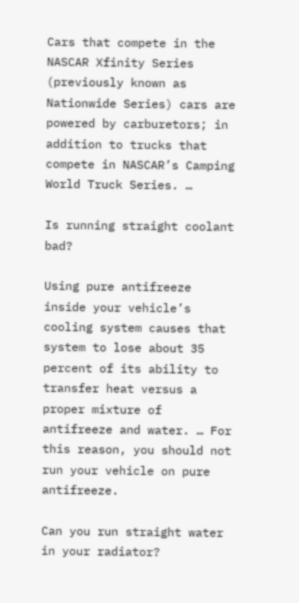Cars that compete in the NASCAR Xfinity Series (previously known as Nationwide Series) cars are powered by carburetors; in addition to trucks that compete in NASCAR’s Camping World Truck Series. …

Is running straight coolant bad?

Using pure antifreeze inside your vehicle’s cooling system causes that system to lose about 35 percent of its ability to transfer heat versus a proper mixture of antifreeze and water. … For this reason, you should not run your vehicle on pure antifreeze.

Can you run straight water in your radiator?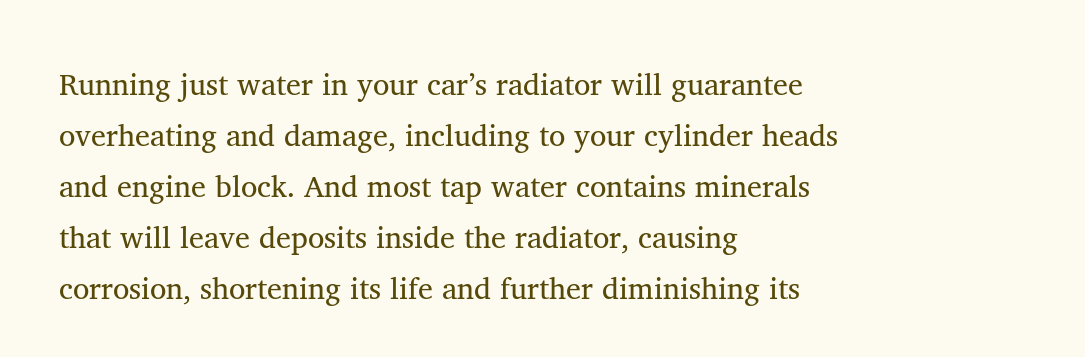Running just water in your car’s radiator will guarantee overheating and damage, including to your cylinder heads and engine block. And most tap water contains minerals that will leave deposits inside the radiator, causing corrosion, shortening its life and further diminishing its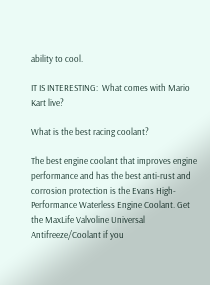ability to cool.

IT IS INTERESTING:  What comes with Mario Kart live?

What is the best racing coolant?

The best engine coolant that improves engine performance and has the best anti-rust and corrosion protection is the Evans High-Performance Waterless Engine Coolant. Get the MaxLife Valvoline Universal Antifreeze/Coolant if you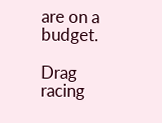are on a budget.

Drag racing